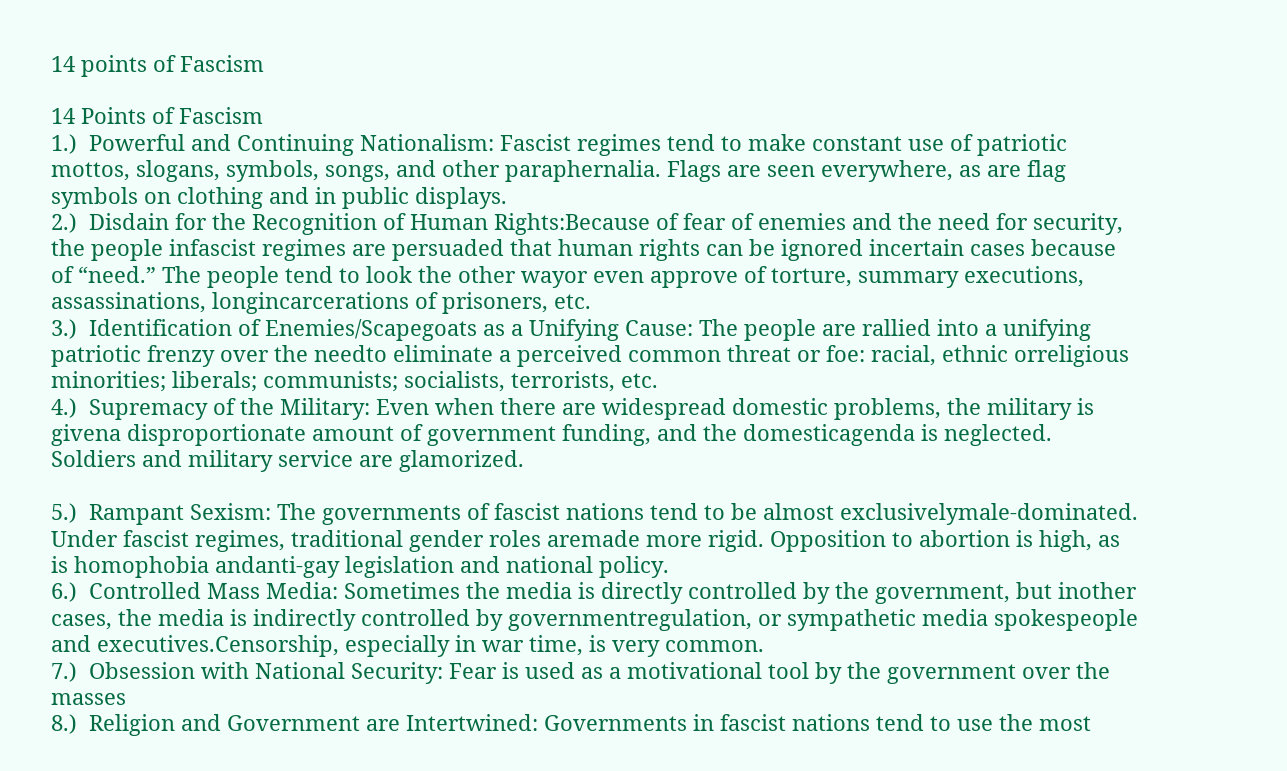14 points of Fascism

14 Points of Fascism
1.)  Powerful and Continuing Nationalism: Fascist regimes tend to make constant use of patriotic mottos, slogans, symbols, songs, and other paraphernalia. Flags are seen everywhere, as are flag symbols on clothing and in public displays.
2.)  Disdain for the Recognition of Human Rights:Because of fear of enemies and the need for security, the people infascist regimes are persuaded that human rights can be ignored incertain cases because of “need.” The people tend to look the other wayor even approve of torture, summary executions, assassinations, longincarcerations of prisoners, etc.
3.)  Identification of Enemies/Scapegoats as a Unifying Cause: The people are rallied into a unifying patriotic frenzy over the needto eliminate a perceived common threat or foe: racial, ethnic orreligious minorities; liberals; communists; socialists, terrorists, etc.
4.)  Supremacy of the Military: Even when there are widespread domestic problems, the military is givena disproportionate amount of government funding, and the domesticagenda is neglected. Soldiers and military service are glamorized.

5.)  Rampant Sexism: The governments of fascist nations tend to be almost exclusivelymale-dominated. Under fascist regimes, traditional gender roles aremade more rigid. Opposition to abortion is high, as is homophobia andanti-gay legislation and national policy.
6.)  Controlled Mass Media: Sometimes the media is directly controlled by the government, but inother cases, the media is indirectly controlled by governmentregulation, or sympathetic media spokespeople and executives.Censorship, especially in war time, is very common.
7.)  Obsession with National Security: Fear is used as a motivational tool by the government over the masses
8.)  Religion and Government are Intertwined: Governments in fascist nations tend to use the most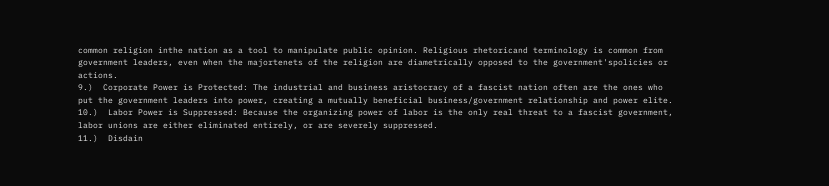common religion inthe nation as a tool to manipulate public opinion. Religious rhetoricand terminology is common from government leaders, even when the majortenets of the religion are diametrically opposed to the government'spolicies or actions.
9.)  Corporate Power is Protected: The industrial and business aristocracy of a fascist nation often are the ones who put the government leaders into power, creating a mutually beneficial business/government relationship and power elite.
10.)  Labor Power is Suppressed: Because the organizing power of labor is the only real threat to a fascist government, labor unions are either eliminated entirely, or are severely suppressed.
11.)  Disdain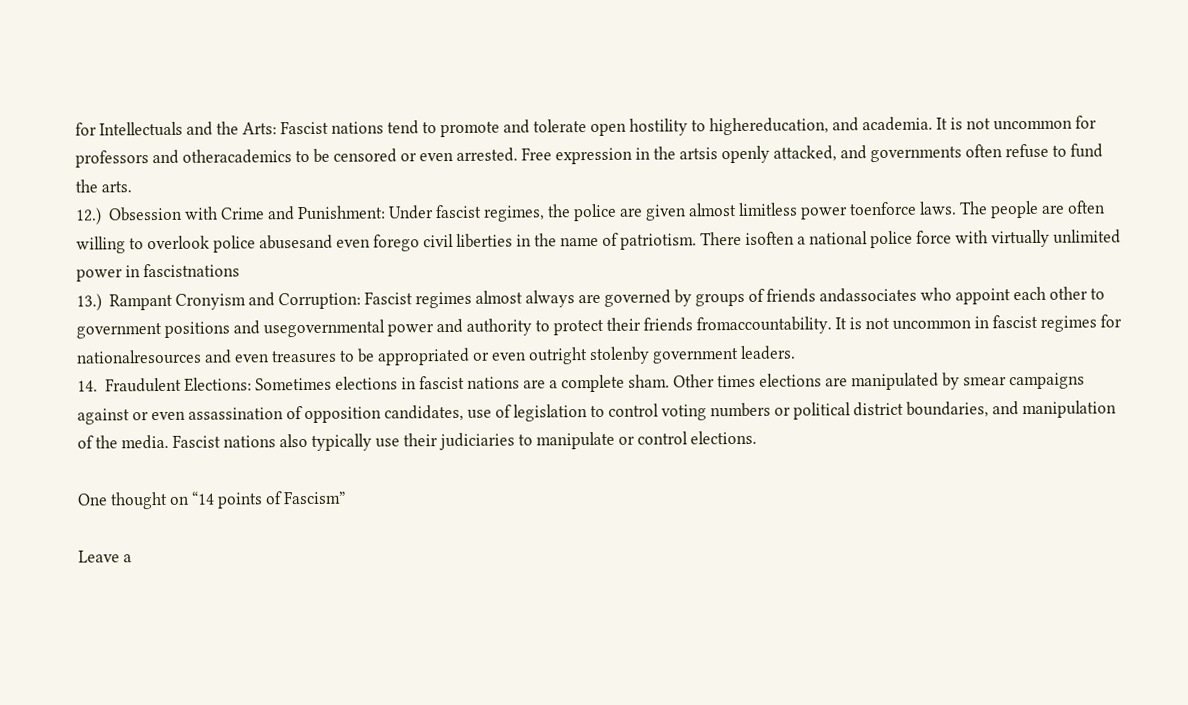for Intellectuals and the Arts: Fascist nations tend to promote and tolerate open hostility to highereducation, and academia. It is not uncommon for professors and otheracademics to be censored or even arrested. Free expression in the artsis openly attacked, and governments often refuse to fund the arts.
12.)  Obsession with Crime and Punishment: Under fascist regimes, the police are given almost limitless power toenforce laws. The people are often willing to overlook police abusesand even forego civil liberties in the name of patriotism. There isoften a national police force with virtually unlimited power in fascistnations
13.)  Rampant Cronyism and Corruption: Fascist regimes almost always are governed by groups of friends andassociates who appoint each other to government positions and usegovernmental power and authority to protect their friends fromaccountability. It is not uncommon in fascist regimes for nationalresources and even treasures to be appropriated or even outright stolenby government leaders.
14.  Fraudulent Elections: Sometimes elections in fascist nations are a complete sham. Other times elections are manipulated by smear campaigns against or even assassination of opposition candidates, use of legislation to control voting numbers or political district boundaries, and manipulation of the media. Fascist nations also typically use their judiciaries to manipulate or control elections.

One thought on “14 points of Fascism”

Leave a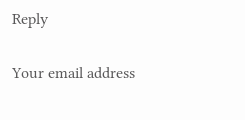Reply

Your email address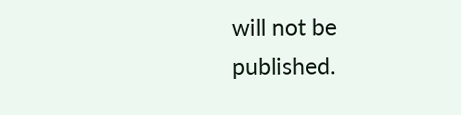will not be published.